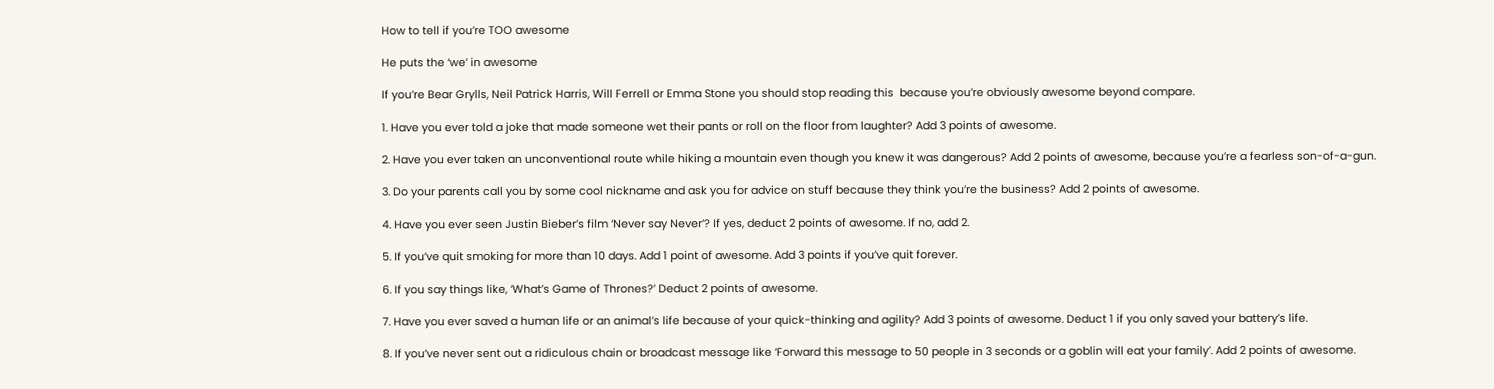How to tell if you’re TOO awesome

He puts the ‘we’ in awesome

If you’re Bear Grylls, Neil Patrick Harris, Will Ferrell or Emma Stone you should stop reading this  because you’re obviously awesome beyond compare.

1. Have you ever told a joke that made someone wet their pants or roll on the floor from laughter? Add 3 points of awesome.

2. Have you ever taken an unconventional route while hiking a mountain even though you knew it was dangerous? Add 2 points of awesome, because you’re a fearless son-of-a-gun.

3. Do your parents call you by some cool nickname and ask you for advice on stuff because they think you’re the business? Add 2 points of awesome.

4. Have you ever seen Justin Bieber’s film ‘Never say Never’? If yes, deduct 2 points of awesome. If no, add 2.

5. If you’ve quit smoking for more than 10 days. Add 1 point of awesome. Add 3 points if you’ve quit forever.

6. If you say things like, ‘What’s Game of Thrones?’ Deduct 2 points of awesome.

7. Have you ever saved a human life or an animal’s life because of your quick-thinking and agility? Add 3 points of awesome. Deduct 1 if you only saved your battery’s life.

8. If you’ve never sent out a ridiculous chain or broadcast message like ‘Forward this message to 50 people in 3 seconds or a goblin will eat your family’. Add 2 points of awesome.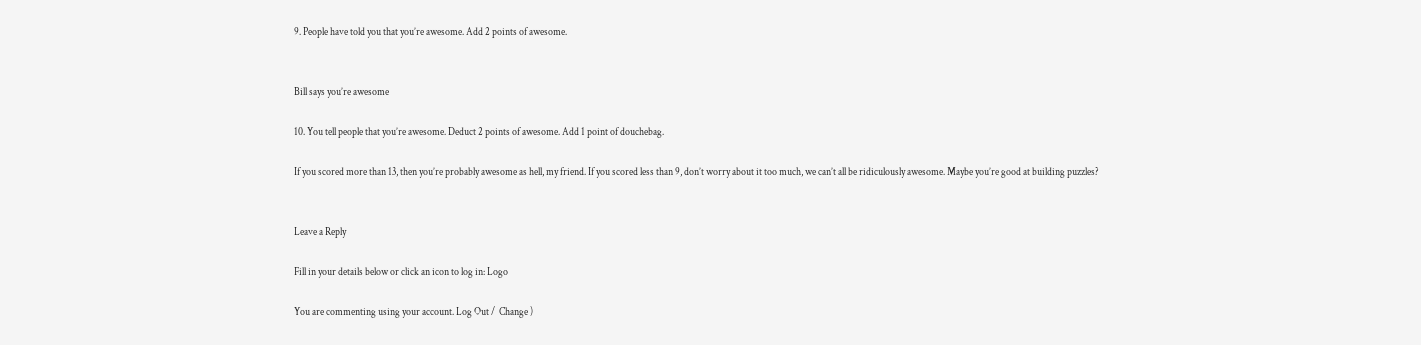9. People have told you that you’re awesome. Add 2 points of awesome.


Bill says you’re awesome

10. You tell people that you’re awesome. Deduct 2 points of awesome. Add 1 point of douchebag.

If you scored more than 13, then you’re probably awesome as hell, my friend. If you scored less than 9, don’t worry about it too much, we can’t all be ridiculously awesome. Maybe you’re good at building puzzles?


Leave a Reply

Fill in your details below or click an icon to log in: Logo

You are commenting using your account. Log Out /  Change )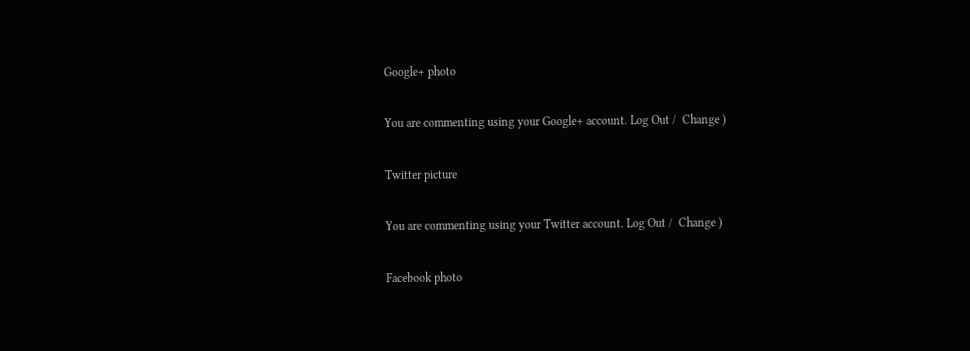Google+ photo

You are commenting using your Google+ account. Log Out /  Change )

Twitter picture

You are commenting using your Twitter account. Log Out /  Change )

Facebook photo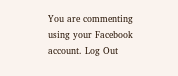You are commenting using your Facebook account. Log Out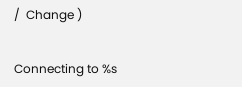/  Change )


Connecting to %s